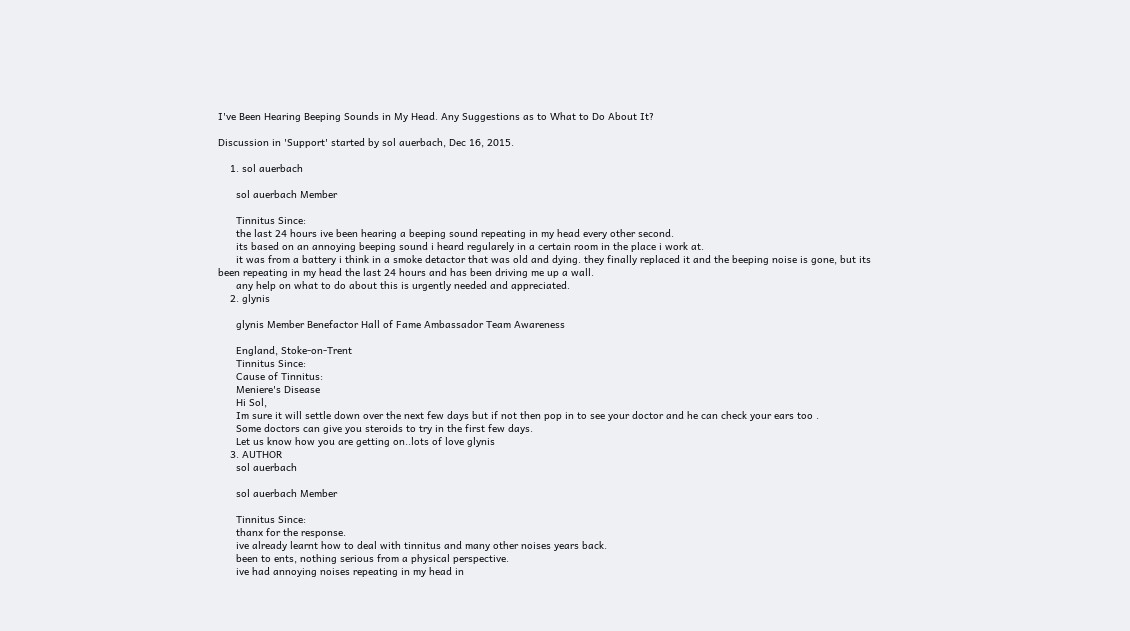I've Been Hearing Beeping Sounds in My Head. Any Suggestions as to What to Do About It?

Discussion in 'Support' started by sol auerbach, Dec 16, 2015.

    1. sol auerbach

      sol auerbach Member

      Tinnitus Since:
      the last 24 hours ive been hearing a beeping sound repeating in my head every other second.
      its based on an annoying beeping sound i heard regularely in a certain room in the place i work at.
      it was from a battery i think in a smoke detactor that was old and dying. they finally replaced it and the beeping noise is gone, but its been repeating in my head the last 24 hours and has been driving me up a wall.
      any help on what to do about this is urgently needed and appreciated.
    2. glynis

      glynis Member Benefactor Hall of Fame Ambassador Team Awareness

      England, Stoke-on-Trent
      Tinnitus Since:
      Cause of Tinnitus:
      Meniere's Disease
      Hi Sol,
      Im sure it will settle down over the next few days but if not then pop in to see your doctor and he can check your ears too .
      Some doctors can give you steroids to try in the first few days.
      Let us know how you are getting on..lots of love glynis
    3. AUTHOR
      sol auerbach

      sol auerbach Member

      Tinnitus Since:
      thanx for the response.
      ive already learnt how to deal with tinnitus and many other noises years back.
      been to ents, nothing serious from a physical perspective.
      ive had annoying noises repeating in my head in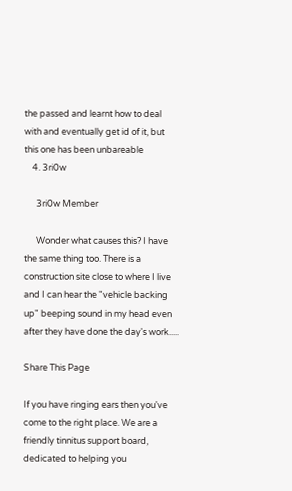the passed and learnt how to deal with and eventually get id of it, but this one has been unbareable
    4. 3ri0w

      3ri0w Member

      Wonder what causes this? I have the same thing too. There is a construction site close to where I live and I can hear the "vehicle backing up" beeping sound in my head even after they have done the day's work.....

Share This Page

If you have ringing ears then you've come to the right place. We are a friendly tinnitus support board, dedicated to helping you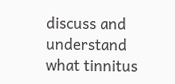discuss and understand what tinnitus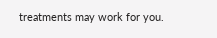treatments may work for you.